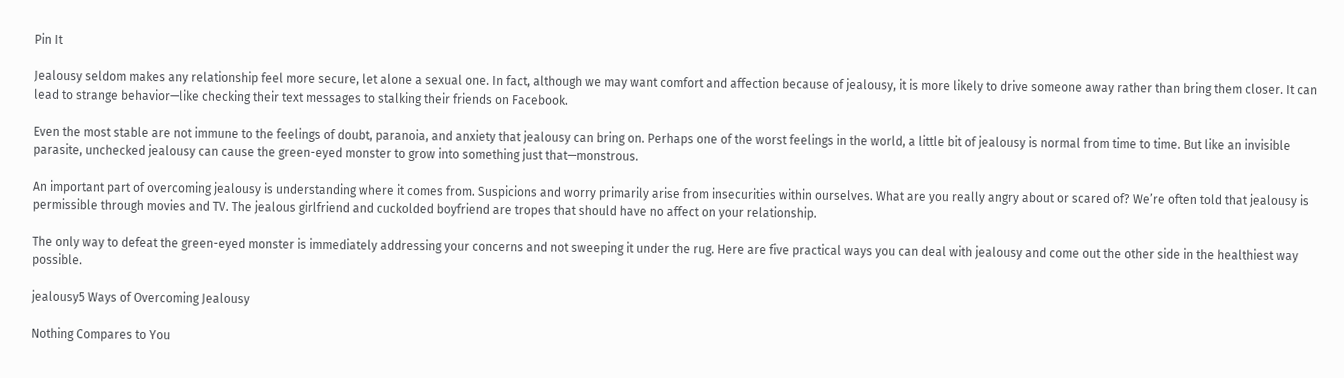Pin It

Jealousy seldom makes any relationship feel more secure, let alone a sexual one. In fact, although we may want comfort and affection because of jealousy, it is more likely to drive someone away rather than bring them closer. It can lead to strange behavior—like checking their text messages to stalking their friends on Facebook.

Even the most stable are not immune to the feelings of doubt, paranoia, and anxiety that jealousy can bring on. Perhaps one of the worst feelings in the world, a little bit of jealousy is normal from time to time. But like an invisible parasite, unchecked jealousy can cause the green-eyed monster to grow into something just that—monstrous.

An important part of overcoming jealousy is understanding where it comes from. Suspicions and worry primarily arise from insecurities within ourselves. What are you really angry about or scared of? We’re often told that jealousy is permissible through movies and TV. The jealous girlfriend and cuckolded boyfriend are tropes that should have no affect on your relationship.

The only way to defeat the green-eyed monster is immediately addressing your concerns and not sweeping it under the rug. Here are five practical ways you can deal with jealousy and come out the other side in the healthiest way possible.

jealousy5 Ways of Overcoming Jealousy

Nothing Compares to You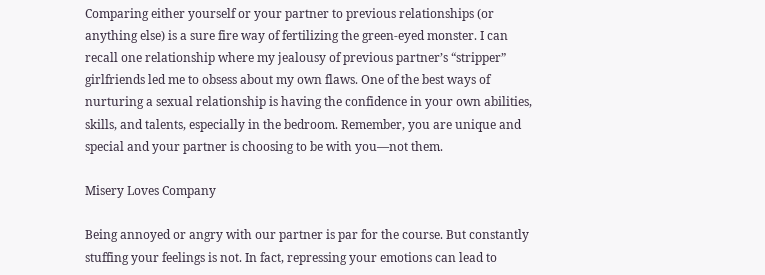Comparing either yourself or your partner to previous relationships (or anything else) is a sure fire way of fertilizing the green-eyed monster. I can recall one relationship where my jealousy of previous partner’s “stripper” girlfriends led me to obsess about my own flaws. One of the best ways of nurturing a sexual relationship is having the confidence in your own abilities, skills, and talents, especially in the bedroom. Remember, you are unique and special and your partner is choosing to be with you—not them.

Misery Loves Company

Being annoyed or angry with our partner is par for the course. But constantly stuffing your feelings is not. In fact, repressing your emotions can lead to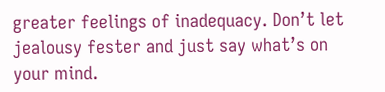greater feelings of inadequacy. Don’t let jealousy fester and just say what’s on your mind.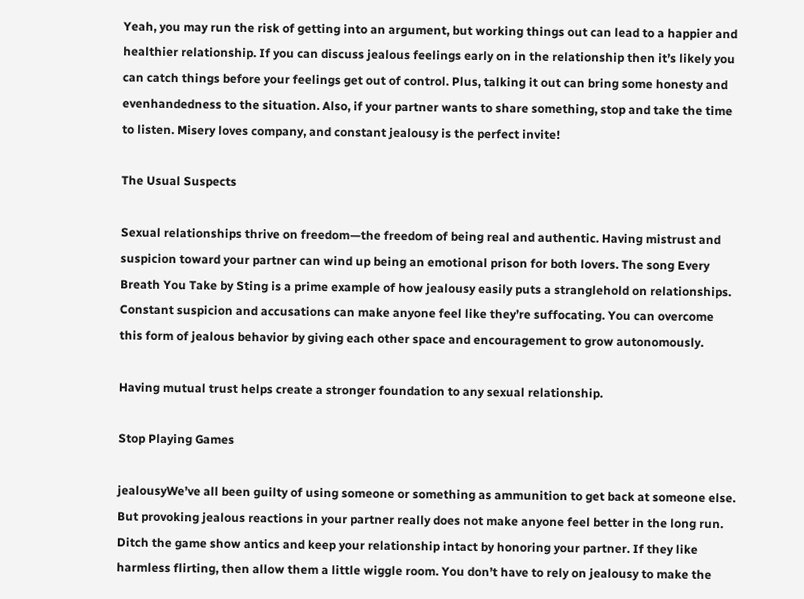Yeah, you may run the risk of getting into an argument, but working things out can lead to a happier and healthier relationship. If you can discuss jealous feelings early on in the relationship then it’s likely you can catch things before your feelings get out of control. Plus, talking it out can bring some honesty and evenhandedness to the situation. Also, if your partner wants to share something, stop and take the time to listen. Misery loves company, and constant jealousy is the perfect invite!

The Usual Suspects

Sexual relationships thrive on freedom—the freedom of being real and authentic. Having mistrust and suspicion toward your partner can wind up being an emotional prison for both lovers. The song Every Breath You Take by Sting is a prime example of how jealousy easily puts a stranglehold on relationships. Constant suspicion and accusations can make anyone feel like they’re suffocating. You can overcome this form of jealous behavior by giving each other space and encouragement to grow autonomously.

Having mutual trust helps create a stronger foundation to any sexual relationship.

Stop Playing Games

jealousyWe’ve all been guilty of using someone or something as ammunition to get back at someone else. But provoking jealous reactions in your partner really does not make anyone feel better in the long run. Ditch the game show antics and keep your relationship intact by honoring your partner. If they like harmless flirting, then allow them a little wiggle room. You don’t have to rely on jealousy to make the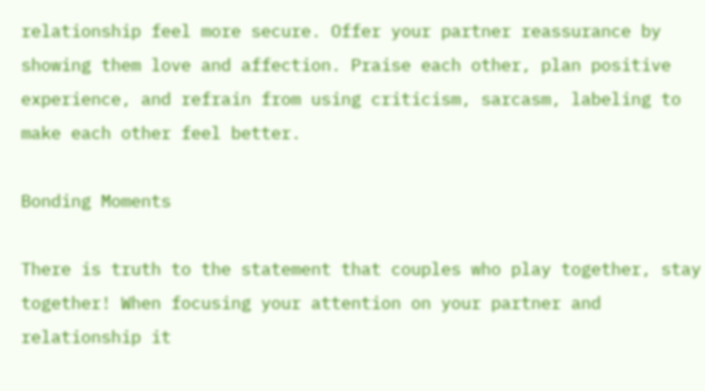relationship feel more secure. Offer your partner reassurance by showing them love and affection. Praise each other, plan positive experience, and refrain from using criticism, sarcasm, labeling to make each other feel better.

Bonding Moments

There is truth to the statement that couples who play together, stay together! When focusing your attention on your partner and relationship it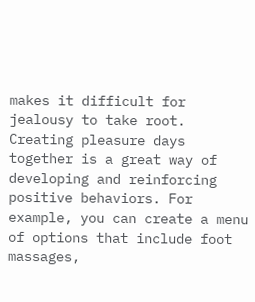makes it difficult for jealousy to take root. Creating pleasure days together is a great way of developing and reinforcing positive behaviors. For example, you can create a menu of options that include foot massages,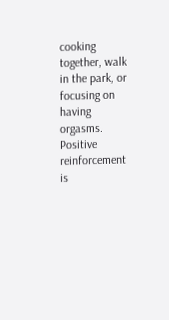cooking together, walk in the park, or focusing on having orgasms. Positive reinforcement is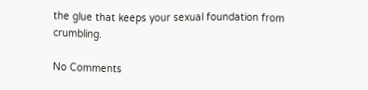the glue that keeps your sexual foundation from crumbling.

No Comments